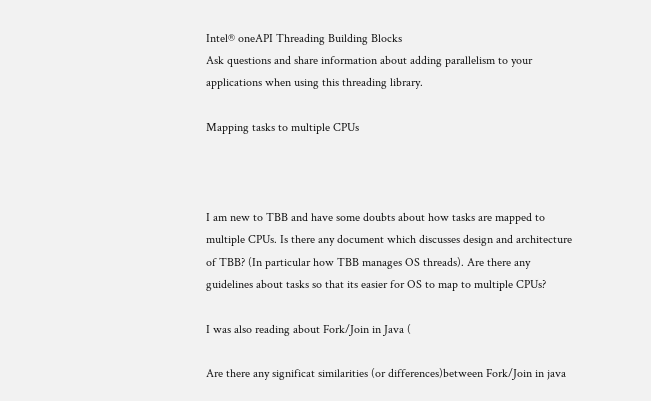Intel® oneAPI Threading Building Blocks
Ask questions and share information about adding parallelism to your applications when using this threading library.

Mapping tasks to multiple CPUs



I am new to TBB and have some doubts about how tasks are mapped to multiple CPUs. Is there any document which discusses design and architecture of TBB? (In particular how TBB manages OS threads). Are there any guidelines about tasks so that its easier for OS to map to multiple CPUs?

I was also reading about Fork/Join in Java (

Are there any significat similarities (or differences)between Fork/Join in java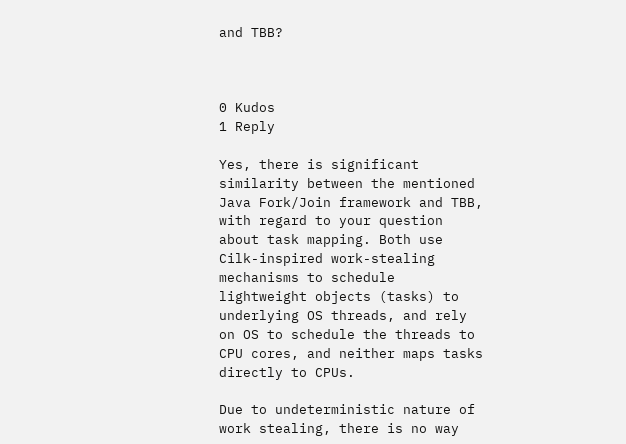and TBB?



0 Kudos
1 Reply

Yes, there is significant similarity between the mentioned Java Fork/Join framework and TBB, with regard to your question about task mapping. Both use Cilk-inspired work-stealing mechanisms to schedule lightweight objects (tasks) to underlying OS threads, and rely on OS to schedule the threads to CPU cores, and neither maps tasks directly to CPUs.

Due to undeterministic nature of work stealing, there is no way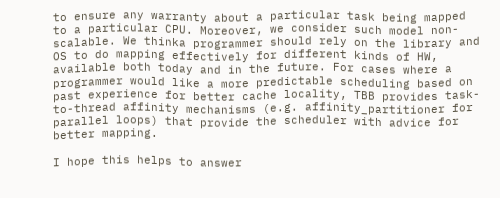to ensure any warranty about a particular task being mapped to a particular CPU. Moreover, we consider such model non-scalable. We thinka programmer should rely on the library and OS to do mapping effectively for different kinds of HW, available both today and in the future. For cases where a programmer would like a more predictable scheduling based on past experience for better cache locality, TBB provides task-to-thread affinity mechanisms (e.g. affinity_partitioner for parallel loops) that provide the scheduler with advice for better mapping.

I hope this helps to answer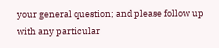your general question; and please follow up with any particular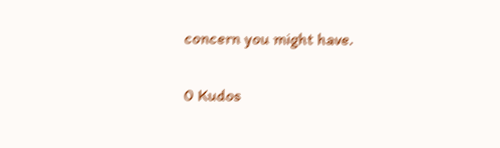concern you might have.

0 Kudos